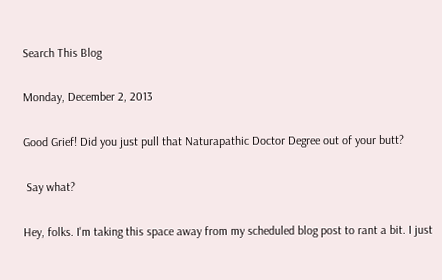Search This Blog

Monday, December 2, 2013

Good Grief! Did you just pull that Naturapathic Doctor Degree out of your butt?

 Say what?

Hey, folks. I'm taking this space away from my scheduled blog post to rant a bit. I just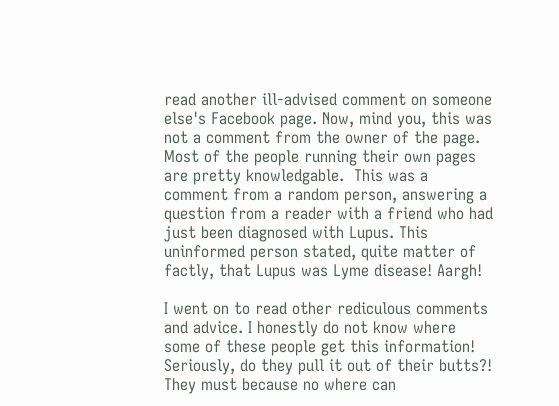read another ill-advised comment on someone else's Facebook page. Now, mind you, this was not a comment from the owner of the page. Most of the people running their own pages are pretty knowledgable.  This was a comment from a random person, answering a question from a reader with a friend who had just been diagnosed with Lupus. This uninformed person stated, quite matter of factly, that Lupus was Lyme disease! Aargh!

I went on to read other rediculous comments and advice. I honestly do not know where some of these people get this information! Seriously, do they pull it out of their butts?! They must because no where can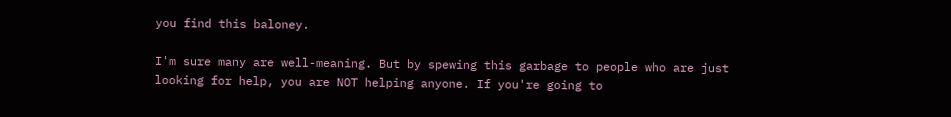you find this baloney.

I'm sure many are well-meaning. But by spewing this garbage to people who are just looking for help, you are NOT helping anyone. If you're going to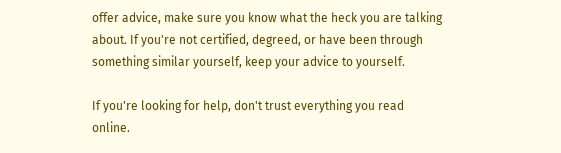offer advice, make sure you know what the heck you are talking about. If you're not certified, degreed, or have been through something similar yourself, keep your advice to yourself.

If you're looking for help, don't trust everything you read online.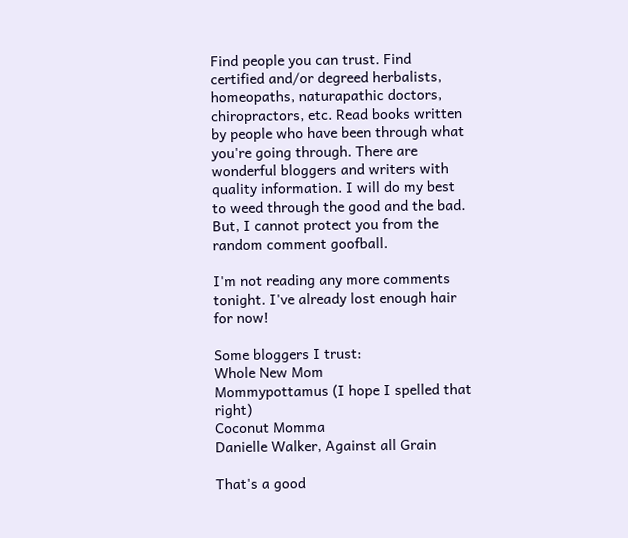Find people you can trust. Find certified and/or degreed herbalists, homeopaths, naturapathic doctors, chiropractors, etc. Read books written by people who have been through what you're going through. There are wonderful bloggers and writers with quality information. I will do my best to weed through the good and the bad. But, I cannot protect you from the random comment goofball.

I'm not reading any more comments tonight. I've already lost enough hair for now!

Some bloggers I trust:
Whole New Mom
Mommypottamus (I hope I spelled that right)
Coconut Momma
Danielle Walker, Against all Grain

That's a good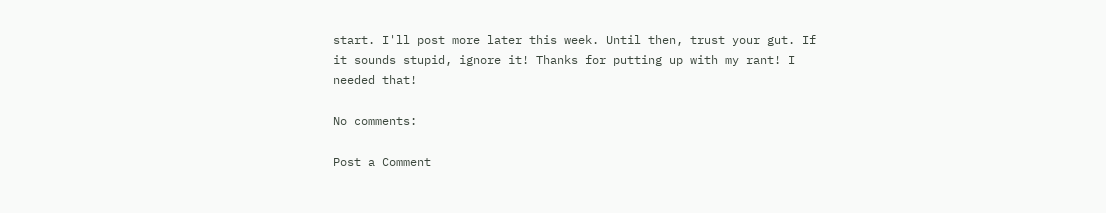start. I'll post more later this week. Until then, trust your gut. If it sounds stupid, ignore it! Thanks for putting up with my rant! I needed that!

No comments:

Post a Comment